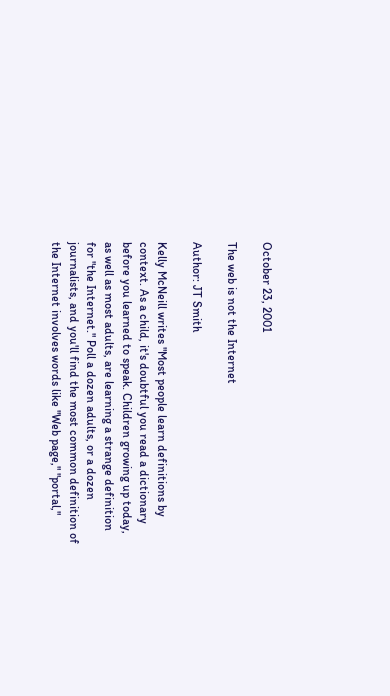October 23, 2001

The web is not the Internet

Author: JT Smith

Kelly McNeill writes "Most people learn definitions by context. As a child, it's doubtful you read a dictionary before you learned to speak. Children growing up today, as well as most adults, are learning a strange definition for "the Internet." Poll a dozen adults, or a dozen journalists, and you'll find the most common definition of the Internet involves words like "Web page," "portal,"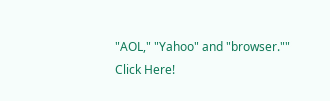"AOL," "Yahoo" and "browser.""
Click Here!